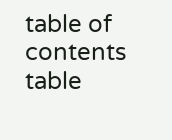table of contents table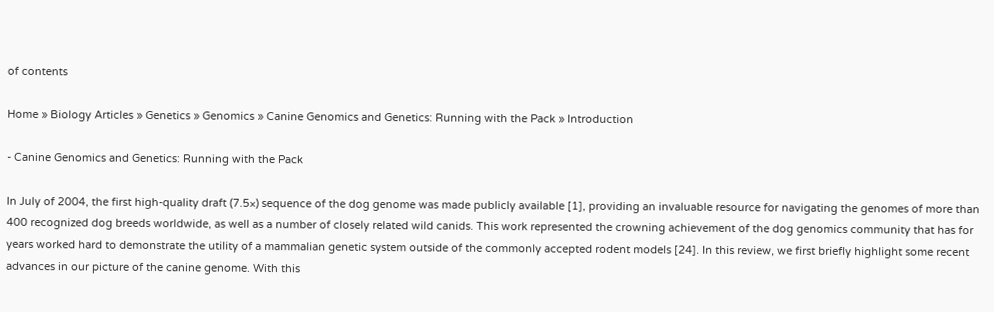of contents

Home » Biology Articles » Genetics » Genomics » Canine Genomics and Genetics: Running with the Pack » Introduction

- Canine Genomics and Genetics: Running with the Pack

In July of 2004, the first high-quality draft (7.5×) sequence of the dog genome was made publicly available [1], providing an invaluable resource for navigating the genomes of more than 400 recognized dog breeds worldwide, as well as a number of closely related wild canids. This work represented the crowning achievement of the dog genomics community that has for years worked hard to demonstrate the utility of a mammalian genetic system outside of the commonly accepted rodent models [24]. In this review, we first briefly highlight some recent advances in our picture of the canine genome. With this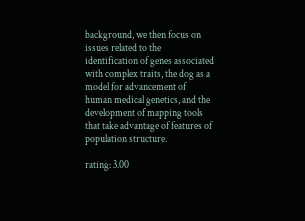background, we then focus on issues related to the identification of genes associated with complex traits, the dog as a model for advancement of human medical genetics, and the development of mapping tools that take advantage of features of population structure.

rating: 3.00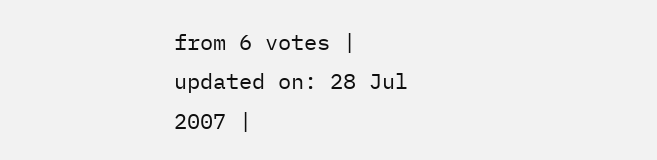from 6 votes | updated on: 28 Jul 2007 |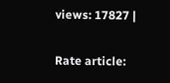views: 17827 |

Rate article: